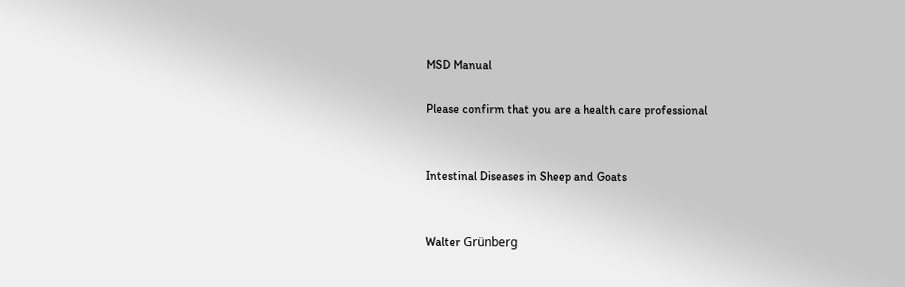MSD Manual

Please confirm that you are a health care professional


Intestinal Diseases in Sheep and Goats


Walter Grünberg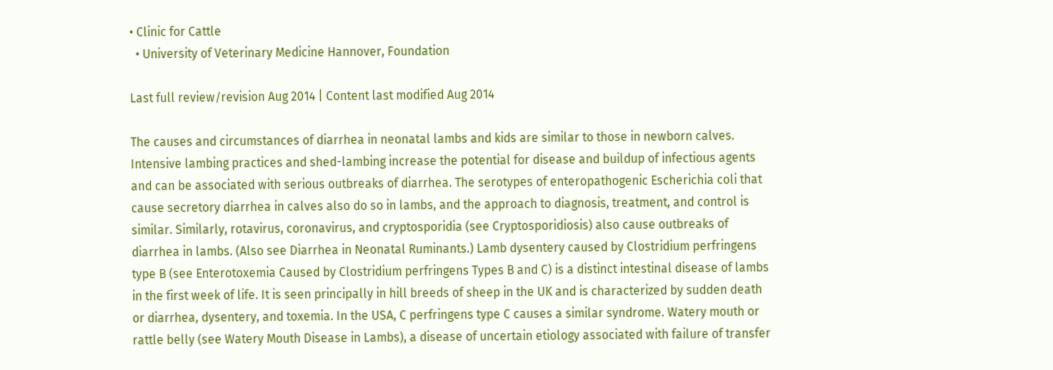• Clinic for Cattle
  • University of Veterinary Medicine Hannover, Foundation

Last full review/revision Aug 2014 | Content last modified Aug 2014

The causes and circumstances of diarrhea in neonatal lambs and kids are similar to those in newborn calves. Intensive lambing practices and shed-lambing increase the potential for disease and buildup of infectious agents and can be associated with serious outbreaks of diarrhea. The serotypes of enteropathogenic Escherichia coli that cause secretory diarrhea in calves also do so in lambs, and the approach to diagnosis, treatment, and control is similar. Similarly, rotavirus, coronavirus, and cryptosporidia (see Cryptosporidiosis) also cause outbreaks of diarrhea in lambs. (Also see Diarrhea in Neonatal Ruminants.) Lamb dysentery caused by Clostridium perfringens type B (see Enterotoxemia Caused by Clostridium perfringens Types B and C) is a distinct intestinal disease of lambs in the first week of life. It is seen principally in hill breeds of sheep in the UK and is characterized by sudden death or diarrhea, dysentery, and toxemia. In the USA, C perfringens type C causes a similar syndrome. Watery mouth or rattle belly (see Watery Mouth Disease in Lambs), a disease of uncertain etiology associated with failure of transfer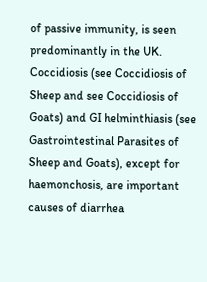of passive immunity, is seen predominantly in the UK. Coccidiosis (see Coccidiosis of Sheep and see Coccidiosis of Goats) and GI helminthiasis (see Gastrointestinal Parasites of Sheep and Goats), except for haemonchosis, are important causes of diarrhea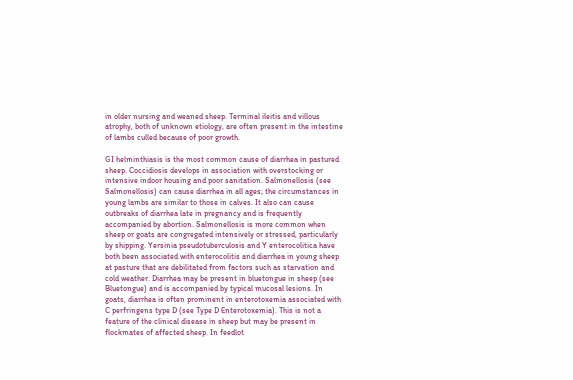in older nursing and weaned sheep. Terminal ileitis and villous atrophy, both of unknown etiology, are often present in the intestine of lambs culled because of poor growth.

GI helminthiasis is the most common cause of diarrhea in pastured sheep. Coccidiosis develops in association with overstocking or intensive indoor housing and poor sanitation. Salmonellosis (see Salmonellosis) can cause diarrhea in all ages; the circumstances in young lambs are similar to those in calves. It also can cause outbreaks of diarrhea late in pregnancy and is frequently accompanied by abortion. Salmonellosis is more common when sheep or goats are congregated intensively or stressed, particularly by shipping. Yersinia pseudotuberculosis and Y enterocolitica have both been associated with enterocolitis and diarrhea in young sheep at pasture that are debilitated from factors such as starvation and cold weather. Diarrhea may be present in bluetongue in sheep (see Bluetongue) and is accompanied by typical mucosal lesions. In goats, diarrhea is often prominent in enterotoxemia associated with C perfringens type D (see Type D Enterotoxemia). This is not a feature of the clinical disease in sheep but may be present in flockmates of affected sheep. In feedlot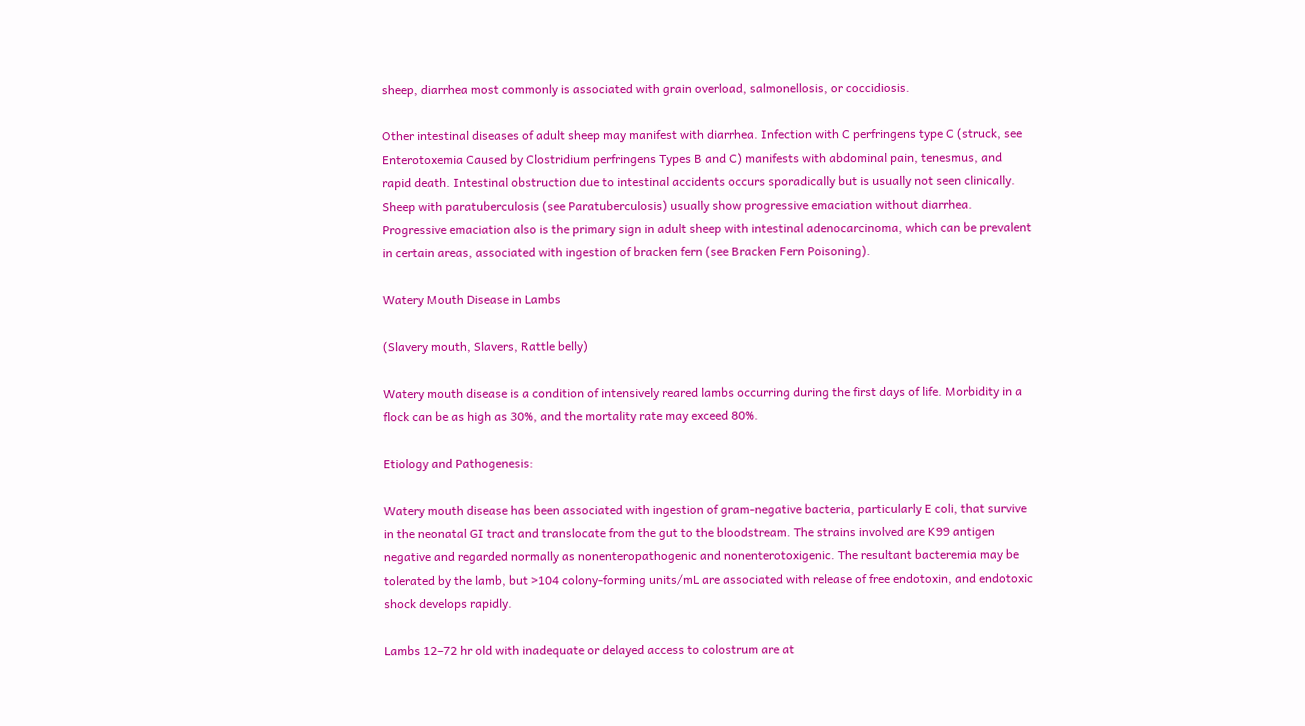sheep, diarrhea most commonly is associated with grain overload, salmonellosis, or coccidiosis.

Other intestinal diseases of adult sheep may manifest with diarrhea. Infection with C perfringens type C (struck, see Enterotoxemia Caused by Clostridium perfringens Types B and C) manifests with abdominal pain, tenesmus, and rapid death. Intestinal obstruction due to intestinal accidents occurs sporadically but is usually not seen clinically. Sheep with paratuberculosis (see Paratuberculosis) usually show progressive emaciation without diarrhea. Progressive emaciation also is the primary sign in adult sheep with intestinal adenocarcinoma, which can be prevalent in certain areas, associated with ingestion of bracken fern (see Bracken Fern Poisoning).

Watery Mouth Disease in Lambs

(Slavery mouth, Slavers, Rattle belly)

Watery mouth disease is a condition of intensively reared lambs occurring during the first days of life. Morbidity in a flock can be as high as 30%, and the mortality rate may exceed 80%.

Etiology and Pathogenesis:

Watery mouth disease has been associated with ingestion of gram-negative bacteria, particularly E coli, that survive in the neonatal GI tract and translocate from the gut to the bloodstream. The strains involved are K99 antigen negative and regarded normally as nonenteropathogenic and nonenterotoxigenic. The resultant bacteremia may be tolerated by the lamb, but >104 colony-forming units/mL are associated with release of free endotoxin, and endotoxic shock develops rapidly.

Lambs 12–72 hr old with inadequate or delayed access to colostrum are at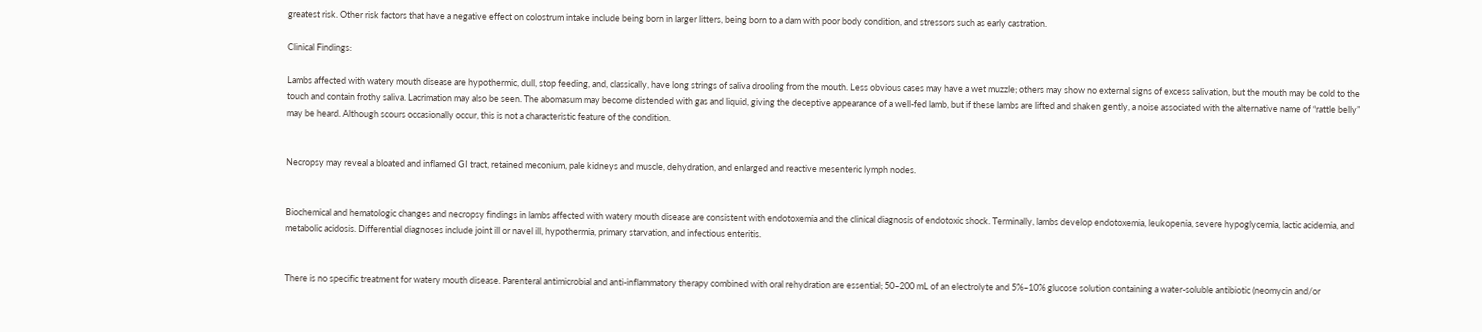greatest risk. Other risk factors that have a negative effect on colostrum intake include being born in larger litters, being born to a dam with poor body condition, and stressors such as early castration.

Clinical Findings:

Lambs affected with watery mouth disease are hypothermic, dull, stop feeding, and, classically, have long strings of saliva drooling from the mouth. Less obvious cases may have a wet muzzle; others may show no external signs of excess salivation, but the mouth may be cold to the touch and contain frothy saliva. Lacrimation may also be seen. The abomasum may become distended with gas and liquid, giving the deceptive appearance of a well-fed lamb, but if these lambs are lifted and shaken gently, a noise associated with the alternative name of “rattle belly” may be heard. Although scours occasionally occur, this is not a characteristic feature of the condition.


Necropsy may reveal a bloated and inflamed GI tract, retained meconium, pale kidneys and muscle, dehydration, and enlarged and reactive mesenteric lymph nodes.


Biochemical and hematologic changes and necropsy findings in lambs affected with watery mouth disease are consistent with endotoxemia and the clinical diagnosis of endotoxic shock. Terminally, lambs develop endotoxemia, leukopenia, severe hypoglycemia, lactic acidemia, and metabolic acidosis. Differential diagnoses include joint ill or navel ill, hypothermia, primary starvation, and infectious enteritis.


There is no specific treatment for watery mouth disease. Parenteral antimicrobial and anti-inflammatory therapy combined with oral rehydration are essential; 50–200 mL of an electrolyte and 5%–10% glucose solution containing a water-soluble antibiotic (neomycin and/or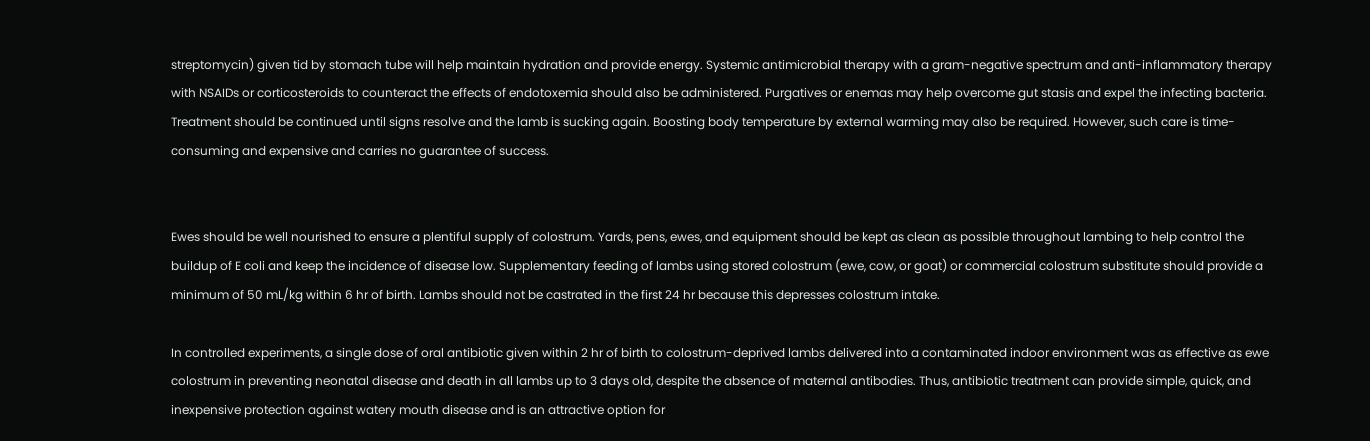streptomycin) given tid by stomach tube will help maintain hydration and provide energy. Systemic antimicrobial therapy with a gram-negative spectrum and anti-inflammatory therapy with NSAIDs or corticosteroids to counteract the effects of endotoxemia should also be administered. Purgatives or enemas may help overcome gut stasis and expel the infecting bacteria. Treatment should be continued until signs resolve and the lamb is sucking again. Boosting body temperature by external warming may also be required. However, such care is time-consuming and expensive and carries no guarantee of success.


Ewes should be well nourished to ensure a plentiful supply of colostrum. Yards, pens, ewes, and equipment should be kept as clean as possible throughout lambing to help control the buildup of E coli and keep the incidence of disease low. Supplementary feeding of lambs using stored colostrum (ewe, cow, or goat) or commercial colostrum substitute should provide a minimum of 50 mL/kg within 6 hr of birth. Lambs should not be castrated in the first 24 hr because this depresses colostrum intake.

In controlled experiments, a single dose of oral antibiotic given within 2 hr of birth to colostrum-deprived lambs delivered into a contaminated indoor environment was as effective as ewe colostrum in preventing neonatal disease and death in all lambs up to 3 days old, despite the absence of maternal antibodies. Thus, antibiotic treatment can provide simple, quick, and inexpensive protection against watery mouth disease and is an attractive option for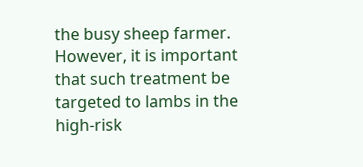the busy sheep farmer. However, it is important that such treatment be targeted to lambs in the high-risk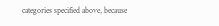categories specified above, because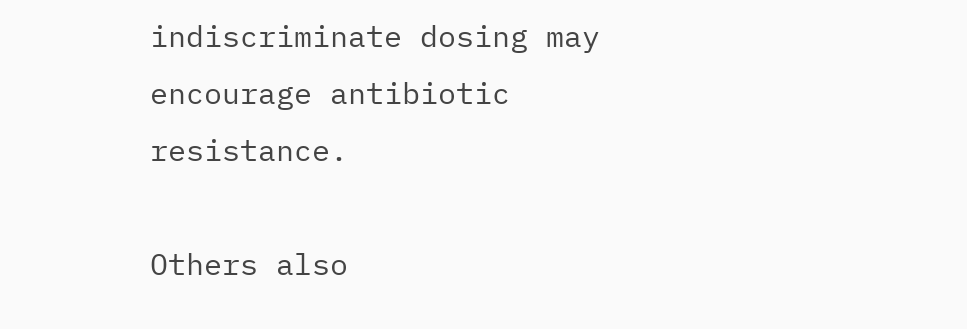indiscriminate dosing may encourage antibiotic resistance.

Others also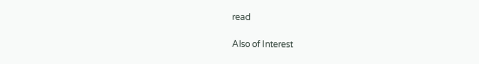read

Also of Interest